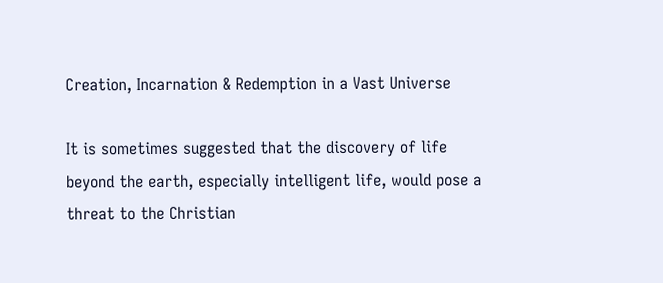Creation, Incarnation & Redemption in a Vast Universe

It is sometimes suggested that the discovery of life beyond the earth, especially intelligent life, would pose a threat to the Christian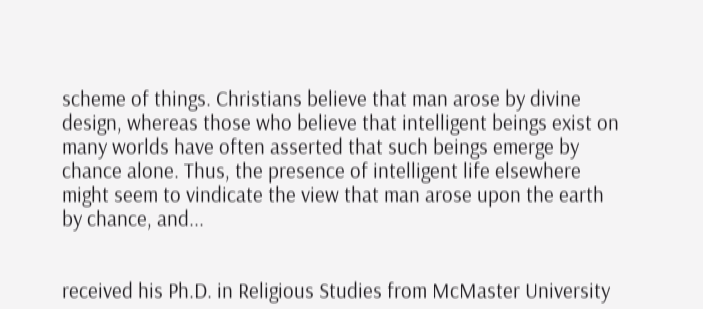scheme of things. Christians believe that man arose by divine design, whereas those who believe that intelligent beings exist on many worlds have often asserted that such beings emerge by chance alone. Thus, the presence of intelligent life elsewhere might seem to vindicate the view that man arose upon the earth by chance, and...


received his Ph.D. in Religious Studies from McMaster University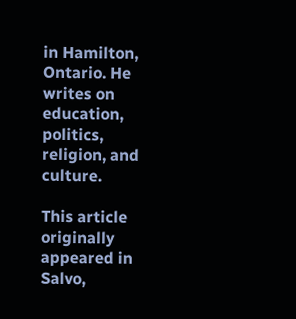in Hamilton, Ontario. He writes on education, politics, religion, and culture.

This article originally appeared in Salvo,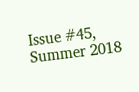Issue #45, Summer 2018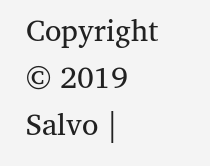Copyright © 2019 Salvo |